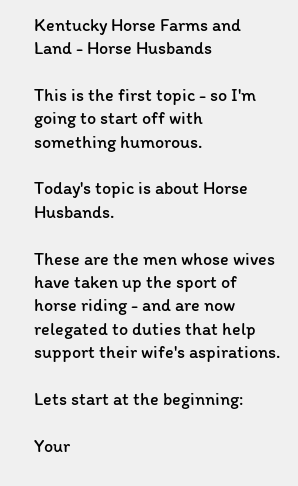Kentucky Horse Farms and Land - Horse Husbands

This is the first topic - so I'm going to start off with something humorous.

Today's topic is about Horse Husbands.

These are the men whose wives have taken up the sport of horse riding - and are now relegated to duties that help support their wife's aspirations.

Lets start at the beginning:

Your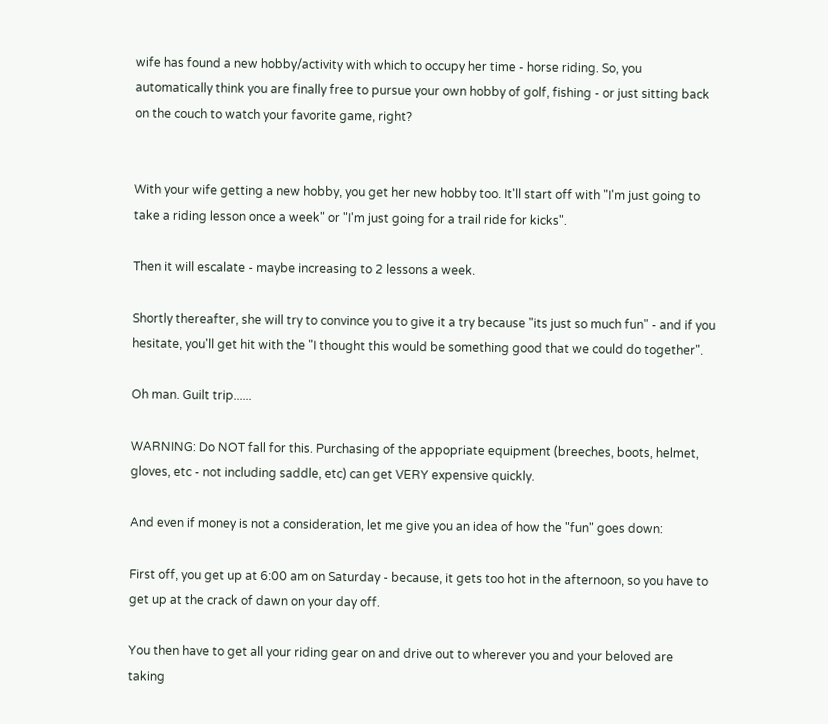wife has found a new hobby/activity with which to occupy her time - horse riding. So, you automatically think you are finally free to pursue your own hobby of golf, fishing - or just sitting back on the couch to watch your favorite game, right?


With your wife getting a new hobby, you get her new hobby too. It'll start off with "I'm just going to take a riding lesson once a week" or "I'm just going for a trail ride for kicks".

Then it will escalate - maybe increasing to 2 lessons a week.

Shortly thereafter, she will try to convince you to give it a try because "its just so much fun" - and if you hesitate, you'll get hit with the "I thought this would be something good that we could do together".

Oh man. Guilt trip......

WARNING: Do NOT fall for this. Purchasing of the appopriate equipment (breeches, boots, helmet, gloves, etc - not including saddle, etc) can get VERY expensive quickly.

And even if money is not a consideration, let me give you an idea of how the "fun" goes down:

First off, you get up at 6:00 am on Saturday - because, it gets too hot in the afternoon, so you have to get up at the crack of dawn on your day off.

You then have to get all your riding gear on and drive out to wherever you and your beloved are taking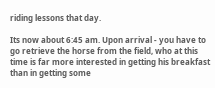riding lessons that day.

Its now about 6:45 am. Upon arrival - you have to go retrieve the horse from the field, who at this time is far more interested in getting his breakfast than in getting some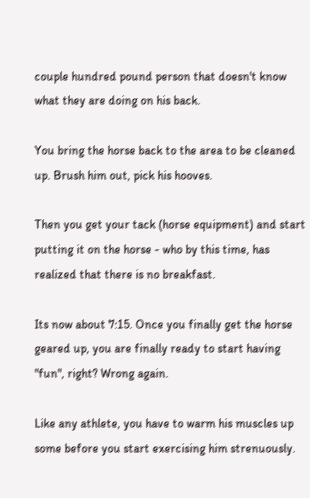couple hundred pound person that doesn't know what they are doing on his back.

You bring the horse back to the area to be cleaned up. Brush him out, pick his hooves.

Then you get your tack (horse equipment) and start putting it on the horse - who by this time, has realized that there is no breakfast.

Its now about 7:15. Once you finally get the horse geared up, you are finally ready to start having "fun", right? Wrong again.

Like any athlete, you have to warm his muscles up some before you start exercising him strenuously.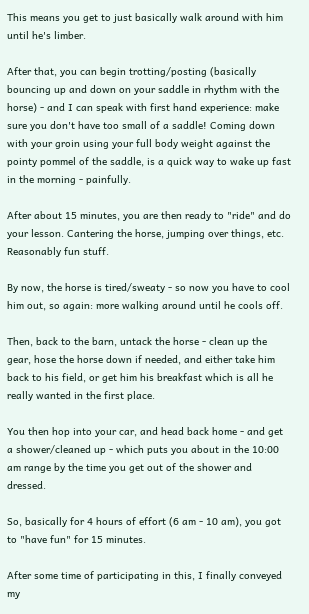This means you get to just basically walk around with him until he's limber.

After that, you can begin trotting/posting (basically bouncing up and down on your saddle in rhythm with the horse) - and I can speak with first hand experience: make sure you don't have too small of a saddle! Coming down with your groin using your full body weight against the pointy pommel of the saddle, is a quick way to wake up fast in the morning - painfully.

After about 15 minutes, you are then ready to "ride" and do your lesson. Cantering the horse, jumping over things, etc. Reasonably fun stuff.

By now, the horse is tired/sweaty - so now you have to cool him out, so again: more walking around until he cools off.

Then, back to the barn, untack the horse - clean up the gear, hose the horse down if needed, and either take him back to his field, or get him his breakfast which is all he really wanted in the first place.

You then hop into your car, and head back home - and get a shower/cleaned up - which puts you about in the 10:00 am range by the time you get out of the shower and dressed.

So, basically for 4 hours of effort (6 am - 10 am), you got to "have fun" for 15 minutes.

After some time of participating in this, I finally conveyed my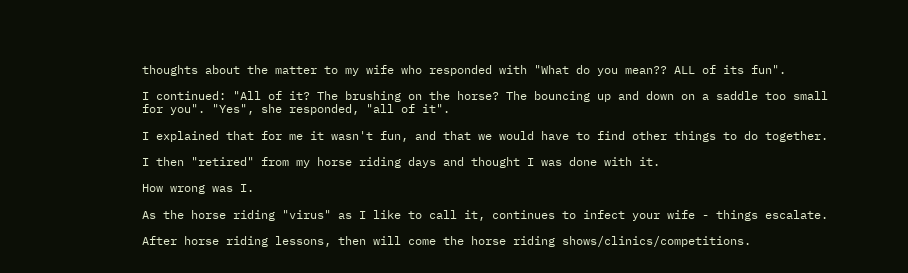thoughts about the matter to my wife who responded with "What do you mean?? ALL of its fun".

I continued: "All of it? The brushing on the horse? The bouncing up and down on a saddle too small for you". "Yes", she responded, "all of it".

I explained that for me it wasn't fun, and that we would have to find other things to do together.

I then "retired" from my horse riding days and thought I was done with it.

How wrong was I.

As the horse riding "virus" as I like to call it, continues to infect your wife - things escalate.

After horse riding lessons, then will come the horse riding shows/clinics/competitions.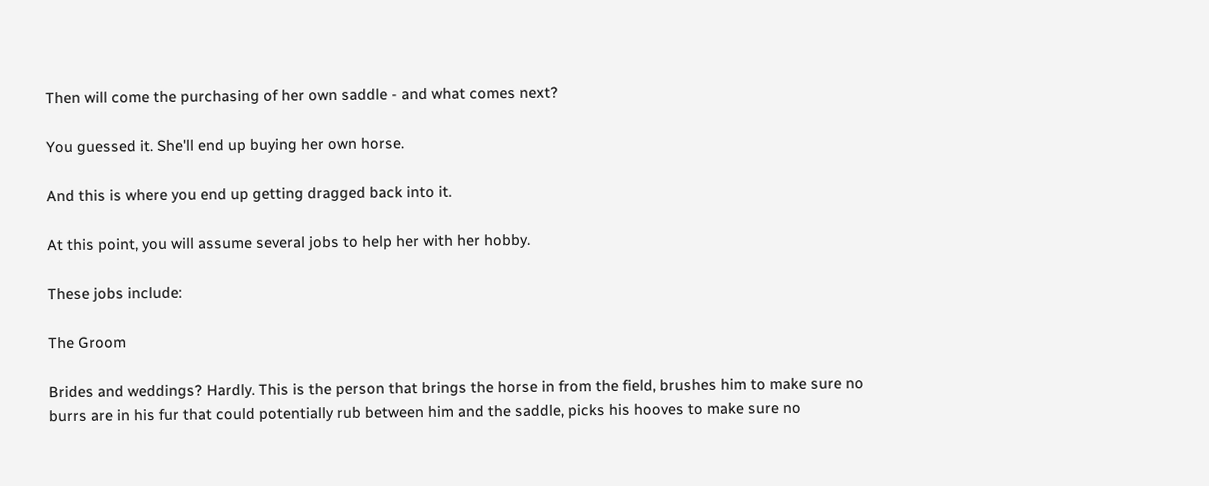Then will come the purchasing of her own saddle - and what comes next?

You guessed it. She'll end up buying her own horse.

And this is where you end up getting dragged back into it.

At this point, you will assume several jobs to help her with her hobby.

These jobs include:

The Groom

Brides and weddings? Hardly. This is the person that brings the horse in from the field, brushes him to make sure no burrs are in his fur that could potentially rub between him and the saddle, picks his hooves to make sure no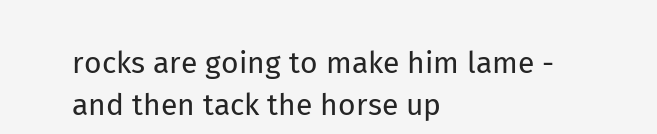rocks are going to make him lame - and then tack the horse up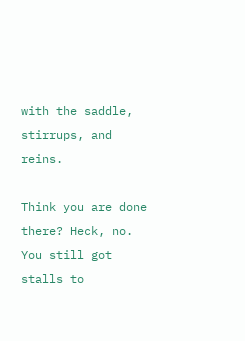with the saddle, stirrups, and reins.

Think you are done there? Heck, no. You still got stalls to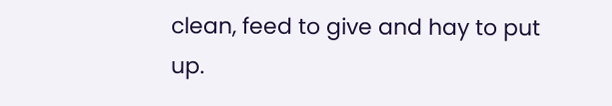clean, feed to give and hay to put up.